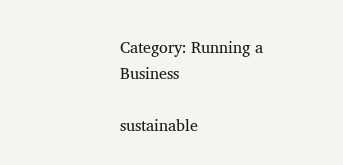Category: Running a Business

sustainable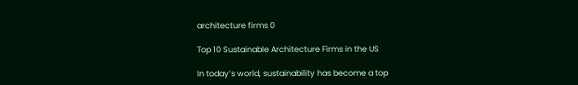architecture firms 0

Top 10 Sustainable Architecture Firms in the US

In today’s world, sustainability has become a top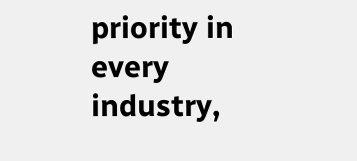priority in every industry,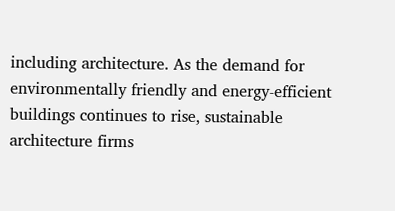including architecture. As the demand for environmentally friendly and energy-efficient buildings continues to rise, sustainable architecture firms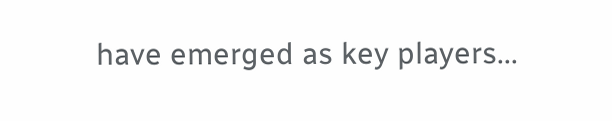have emerged as key players...